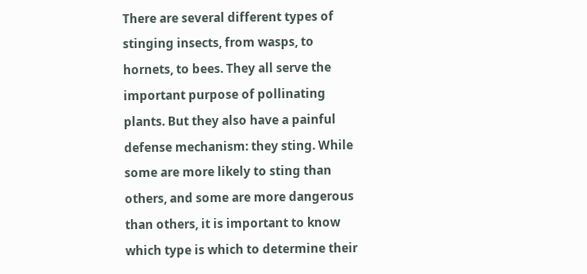There are several different types of stinging insects, from wasps, to hornets, to bees. They all serve the important purpose of pollinating plants. But they also have a painful defense mechanism: they sting. While some are more likely to sting than others, and some are more dangerous than others, it is important to know which type is which to determine their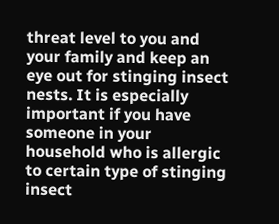threat level to you and your family and keep an eye out for stinging insect nests. It is especially important if you have someone in your household who is allergic to certain type of stinging insect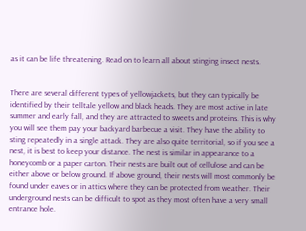as it can be life threatening. Read on to learn all about stinging insect nests.


There are several different types of yellowjackets, but they can typically be identified by their telltale yellow and black heads. They are most active in late summer and early fall, and they are attracted to sweets and proteins. This is why you will see them pay your backyard barbecue a visit. They have the ability to sting repeatedly in a single attack. They are also quite territorial, so if you see a nest, it is best to keep your distance. The nest is similar in appearance to a honeycomb or a paper carton. Their nests are built out of cellulose and can be either above or below ground. If above ground, their nests will most commonly be found under eaves or in attics where they can be protected from weather. Their underground nests can be difficult to spot as they most often have a very small entrance hole.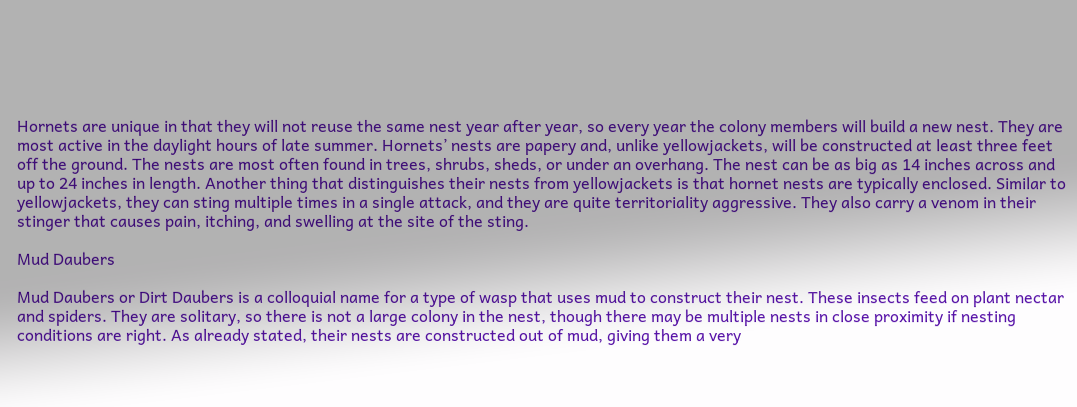Hornets are unique in that they will not reuse the same nest year after year, so every year the colony members will build a new nest. They are most active in the daylight hours of late summer. Hornets’ nests are papery and, unlike yellowjackets, will be constructed at least three feet off the ground. The nests are most often found in trees, shrubs, sheds, or under an overhang. The nest can be as big as 14 inches across and up to 24 inches in length. Another thing that distinguishes their nests from yellowjackets is that hornet nests are typically enclosed. Similar to yellowjackets, they can sting multiple times in a single attack, and they are quite territoriality aggressive. They also carry a venom in their stinger that causes pain, itching, and swelling at the site of the sting.

Mud Daubers

Mud Daubers or Dirt Daubers is a colloquial name for a type of wasp that uses mud to construct their nest. These insects feed on plant nectar and spiders. They are solitary, so there is not a large colony in the nest, though there may be multiple nests in close proximity if nesting conditions are right. As already stated, their nests are constructed out of mud, giving them a very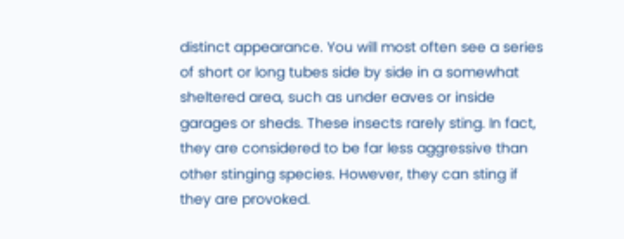distinct appearance. You will most often see a series of short or long tubes side by side in a somewhat sheltered area, such as under eaves or inside garages or sheds. These insects rarely sting. In fact, they are considered to be far less aggressive than other stinging species. However, they can sting if they are provoked.